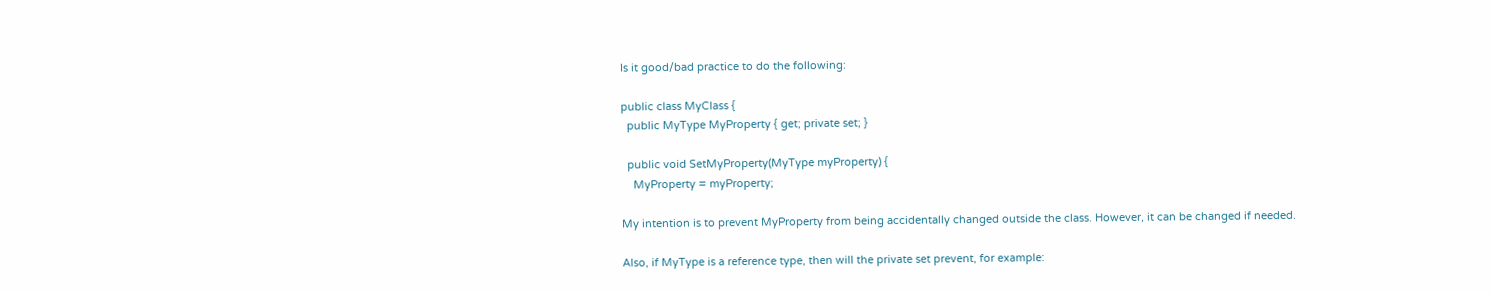Is it good/bad practice to do the following:

public class MyClass {
  public MyType MyProperty { get; private set; }

  public void SetMyProperty(MyType myProperty) {
    MyProperty = myProperty;

My intention is to prevent MyProperty from being accidentally changed outside the class. However, it can be changed if needed.

Also, if MyType is a reference type, then will the private set prevent, for example: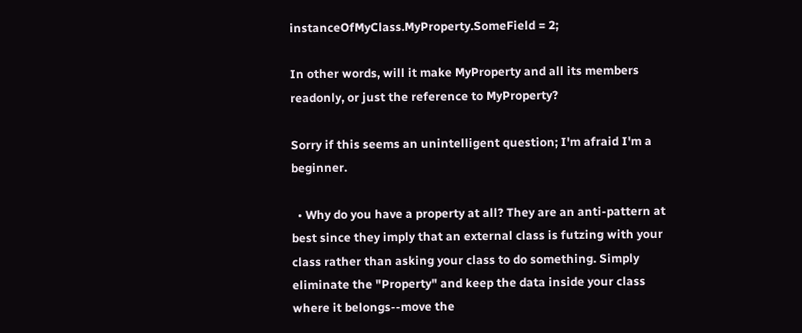instanceOfMyClass.MyProperty.SomeField = 2;

In other words, will it make MyProperty and all its members readonly, or just the reference to MyProperty?

Sorry if this seems an unintelligent question; I'm afraid I'm a beginner.

  • Why do you have a property at all? They are an anti-pattern at best since they imply that an external class is futzing with your class rather than asking your class to do something. Simply eliminate the "Property" and keep the data inside your class where it belongs--move the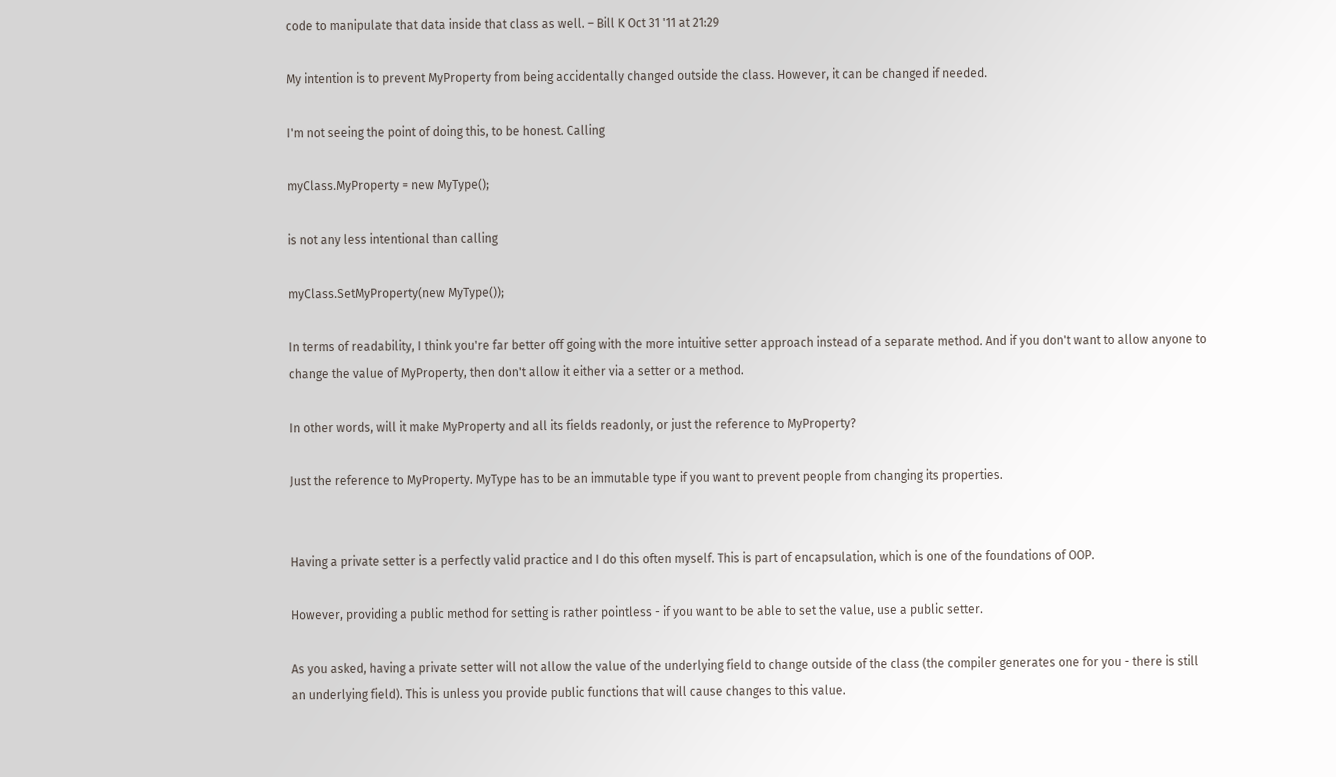code to manipulate that data inside that class as well. – Bill K Oct 31 '11 at 21:29

My intention is to prevent MyProperty from being accidentally changed outside the class. However, it can be changed if needed.

I'm not seeing the point of doing this, to be honest. Calling

myClass.MyProperty = new MyType();

is not any less intentional than calling

myClass.SetMyProperty(new MyType());

In terms of readability, I think you're far better off going with the more intuitive setter approach instead of a separate method. And if you don't want to allow anyone to change the value of MyProperty, then don't allow it either via a setter or a method.

In other words, will it make MyProperty and all its fields readonly, or just the reference to MyProperty?

Just the reference to MyProperty. MyType has to be an immutable type if you want to prevent people from changing its properties.


Having a private setter is a perfectly valid practice and I do this often myself. This is part of encapsulation, which is one of the foundations of OOP.

However, providing a public method for setting is rather pointless - if you want to be able to set the value, use a public setter.

As you asked, having a private setter will not allow the value of the underlying field to change outside of the class (the compiler generates one for you - there is still an underlying field). This is unless you provide public functions that will cause changes to this value.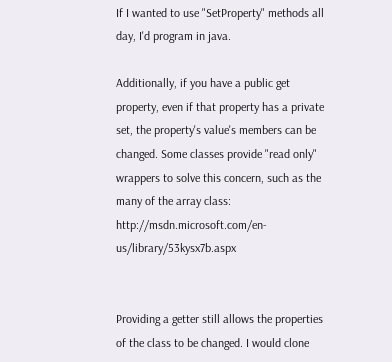If I wanted to use "SetProperty" methods all day, I'd program in java.

Additionally, if you have a public get property, even if that property has a private set, the property's value's members can be changed. Some classes provide "read only" wrappers to solve this concern, such as the many of the array class: http://msdn.microsoft.com/en-us/library/53kysx7b.aspx


Providing a getter still allows the properties of the class to be changed. I would clone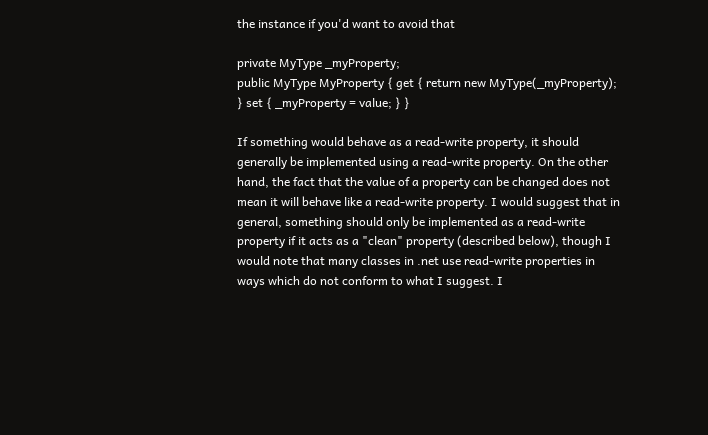the instance if you'd want to avoid that

private MyType _myProperty;
public MyType MyProperty { get { return new MyType(_myProperty); } set { _myProperty = value; } }

If something would behave as a read-write property, it should generally be implemented using a read-write property. On the other hand, the fact that the value of a property can be changed does not mean it will behave like a read-write property. I would suggest that in general, something should only be implemented as a read-write property if it acts as a "clean" property (described below), though I would note that many classes in .net use read-write properties in ways which do not conform to what I suggest. I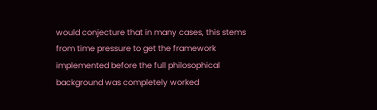would conjecture that in many cases, this stems from time pressure to get the framework implemented before the full philosophical background was completely worked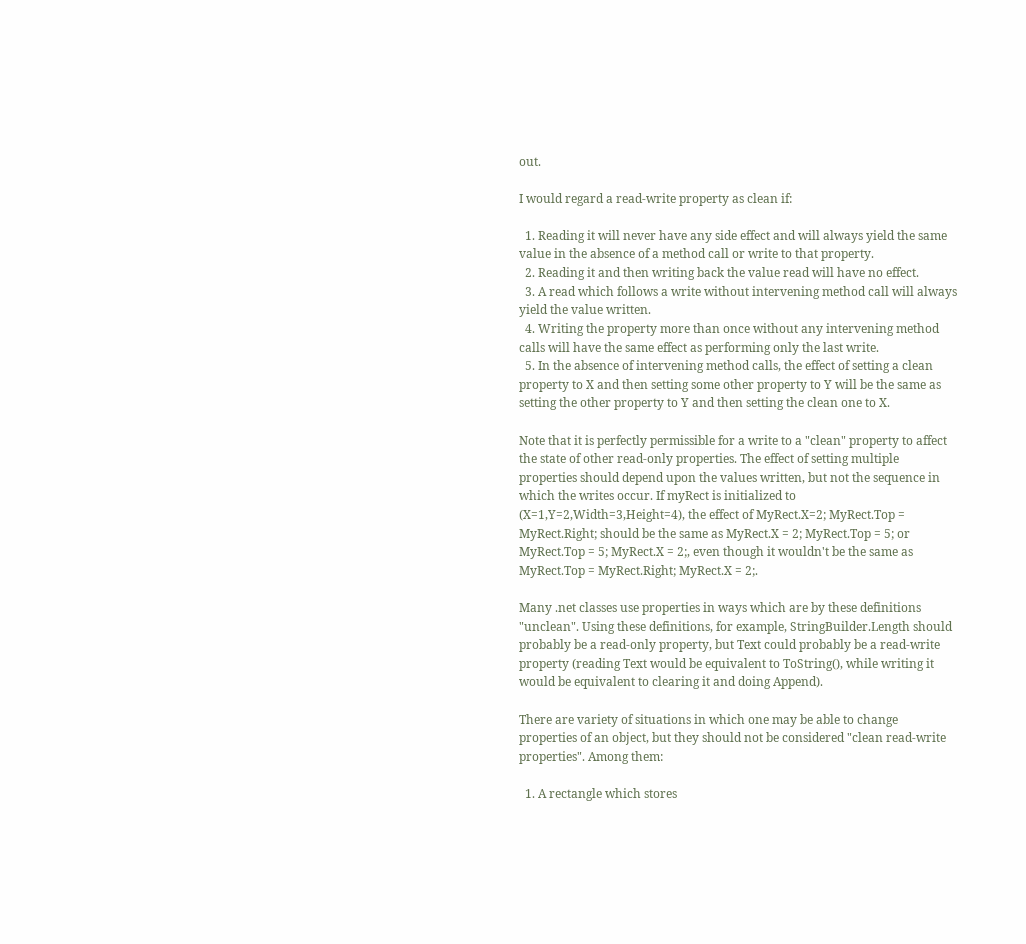out.

I would regard a read-write property as clean if:

  1. Reading it will never have any side effect and will always yield the same value in the absence of a method call or write to that property.
  2. Reading it and then writing back the value read will have no effect.
  3. A read which follows a write without intervening method call will always yield the value written.
  4. Writing the property more than once without any intervening method calls will have the same effect as performing only the last write.
  5. In the absence of intervening method calls, the effect of setting a clean property to X and then setting some other property to Y will be the same as setting the other property to Y and then setting the clean one to X.

Note that it is perfectly permissible for a write to a "clean" property to affect the state of other read-only properties. The effect of setting multiple properties should depend upon the values written, but not the sequence in which the writes occur. If myRect is initialized to (X=1,Y=2,Width=3,Height=4), the effect of MyRect.X=2; MyRect.Top = MyRect.Right; should be the same as MyRect.X = 2; MyRect.Top = 5; or MyRect.Top = 5; MyRect.X = 2;, even though it wouldn't be the same as MyRect.Top = MyRect.Right; MyRect.X = 2;.

Many .net classes use properties in ways which are by these definitions "unclean". Using these definitions, for example, StringBuilder.Length should probably be a read-only property, but Text could probably be a read-write property (reading Text would be equivalent to ToString(), while writing it would be equivalent to clearing it and doing Append).

There are variety of situations in which one may be able to change properties of an object, but they should not be considered "clean read-write properties". Among them:

  1. A rectangle which stores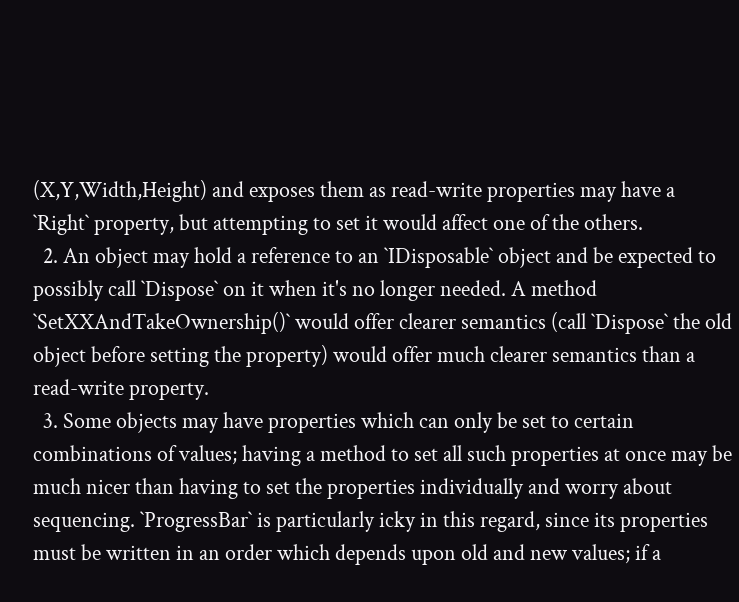(X,Y,Width,Height) and exposes them as read-write properties may have a `Right` property, but attempting to set it would affect one of the others.
  2. An object may hold a reference to an `IDisposable` object and be expected to possibly call `Dispose` on it when it's no longer needed. A method `SetXXAndTakeOwnership()` would offer clearer semantics (call `Dispose` the old object before setting the property) would offer much clearer semantics than a read-write property.
  3. Some objects may have properties which can only be set to certain combinations of values; having a method to set all such properties at once may be much nicer than having to set the properties individually and worry about sequencing. `ProgressBar` is particularly icky in this regard, since its properties must be written in an order which depends upon old and new values; if a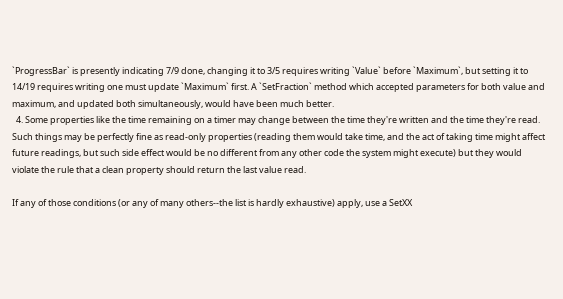`ProgressBar` is presently indicating 7/9 done, changing it to 3/5 requires writing `Value` before `Maximum`, but setting it to 14/19 requires writing one must update `Maximum` first. A `SetFraction` method which accepted parameters for both value and maximum, and updated both simultaneously, would have been much better.
  4. Some properties like the time remaining on a timer may change between the time they're written and the time they're read. Such things may be perfectly fine as read-only properties (reading them would take time, and the act of taking time might affect future readings, but such side effect would be no different from any other code the system might execute) but they would violate the rule that a clean property should return the last value read.

If any of those conditions (or any of many others--the list is hardly exhaustive) apply, use a SetXX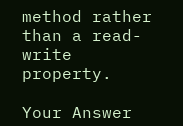method rather than a read-write property.

Your Answer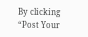By clicking “Post Your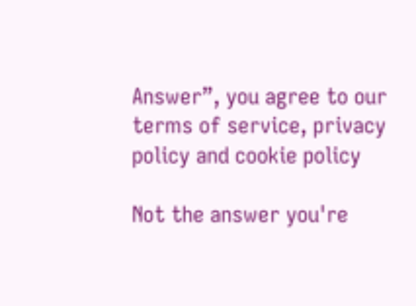Answer”, you agree to our terms of service, privacy policy and cookie policy

Not the answer you're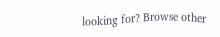looking for? Browse other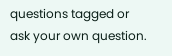questions tagged or ask your own question.